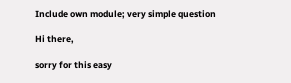Include own module; very simple question

Hi there,

sorry for this easy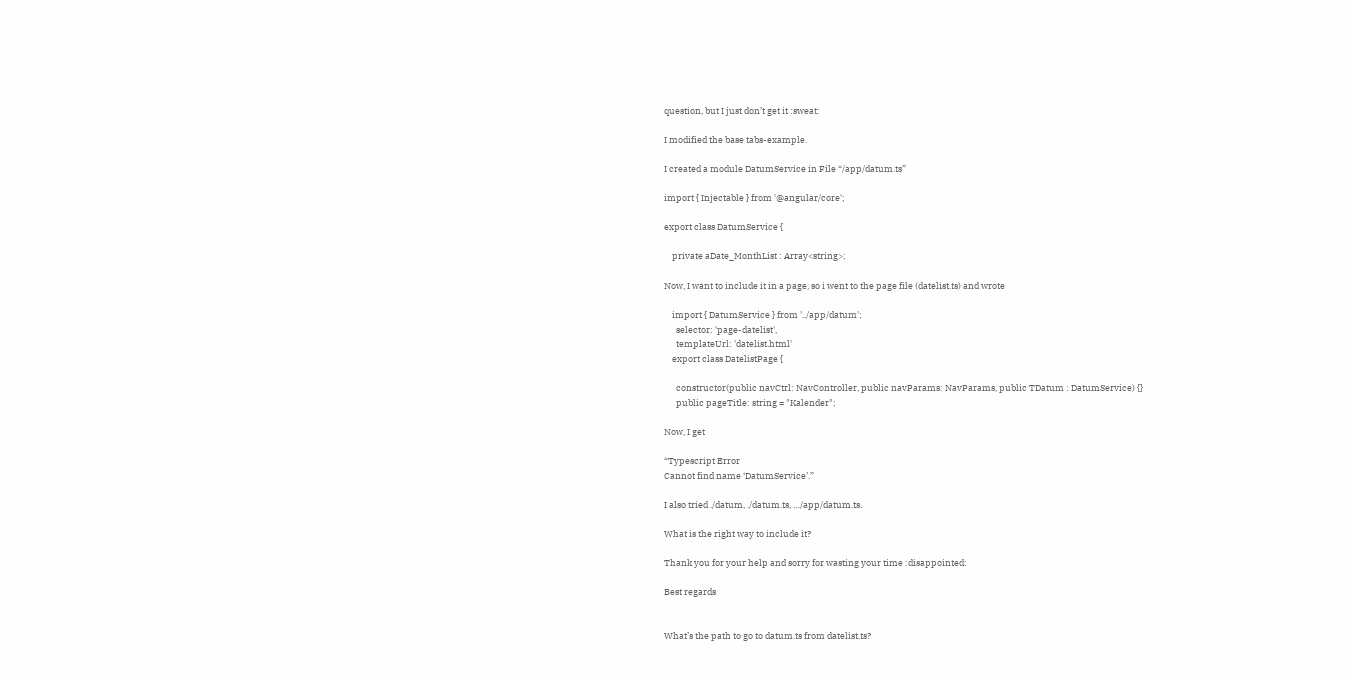question, but I just don’t get it :sweat:

I modified the base tabs-example.

I created a module DatumService in File “/app/datum.ts”

import { Injectable } from '@angular/core';

export class DatumService {

    private aDate_MonthList : Array<string>;

Now, I want to include it in a page, so i went to the page file (datelist.ts) and wrote

    import { DatumService } from '../app/datum';
      selector: 'page-datelist',
      templateUrl: 'datelist.html'
    export class DatelistPage {

      constructor(public navCtrl: NavController, public navParams: NavParams, public TDatum : DatumService) {}
      public pageTitle: string = "Kalender";

Now, I get

“Typescript Error
Cannot find name ‘DatumService’.”

I also tried ./datum, ./datum.ts, …/app/datum.ts.

What is the right way to include it?

Thank you for your help and sorry for wasting your time :disappointed:

Best regards


What’s the path to go to datum.ts from datelist.ts?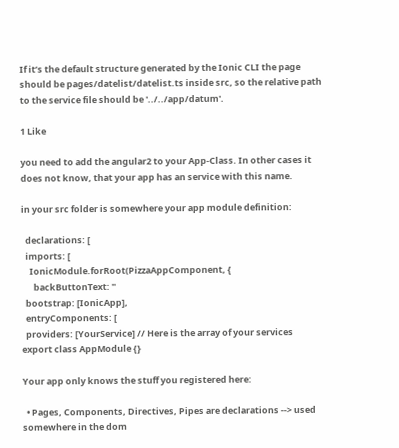If it’s the default structure generated by the Ionic CLI the page should be pages/datelist/datelist.ts inside src, so the relative path to the service file should be '../../app/datum'.

1 Like

you need to add the angular2 to your App-Class. In other cases it does not know, that your app has an service with this name.

in your src folder is somewhere your app module definition:

  declarations: [
  imports: [
    IonicModule.forRoot(PizzaAppComponent, {
      backButtonText: ''
  bootstrap: [IonicApp],
  entryComponents: [
  providers: [YourService] // Here is the array of your services
export class AppModule {}

Your app only knows the stuff you registered here:

  • Pages, Components, Directives, Pipes are declarations --> used somewhere in the dom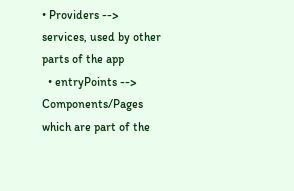• Providers --> services, used by other parts of the app
  • entryPoints --> Components/Pages which are part of the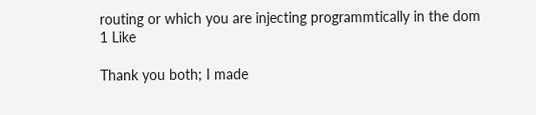routing or which you are injecting programmtically in the dom
1 Like

Thank you both; I made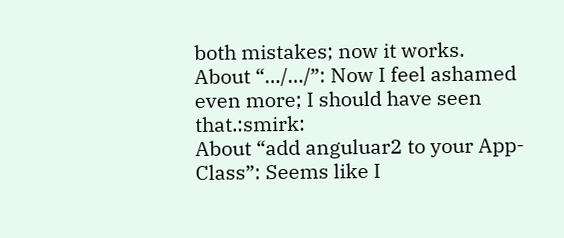both mistakes; now it works.
About “…/…/”: Now I feel ashamed even more; I should have seen that.:smirk:
About “add anguluar2 to your App-Class”: Seems like I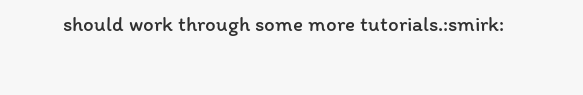should work through some more tutorials.:smirk: